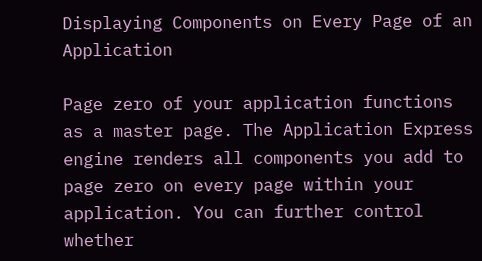Displaying Components on Every Page of an Application

Page zero of your application functions as a master page. The Application Express engine renders all components you add to page zero on every page within your application. You can further control whether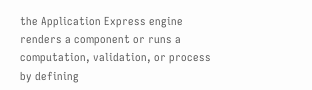the Application Express engine renders a component or runs a computation, validation, or process by defining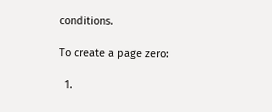conditions.

To create a page zero:

  1.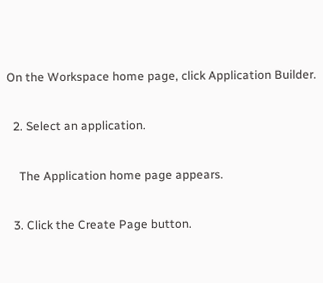On the Workspace home page, click Application Builder.

  2. Select an application.

    The Application home page appears.

  3. Click the Create Page button.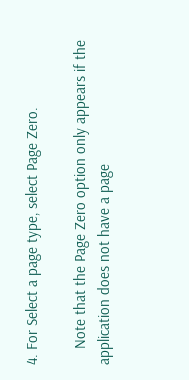4. For Select a page type, select Page Zero.

    Note that the Page Zero option only appears if the application does not have a page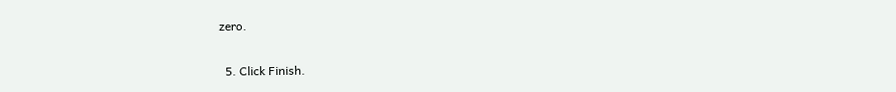zero.

  5. Click Finish.